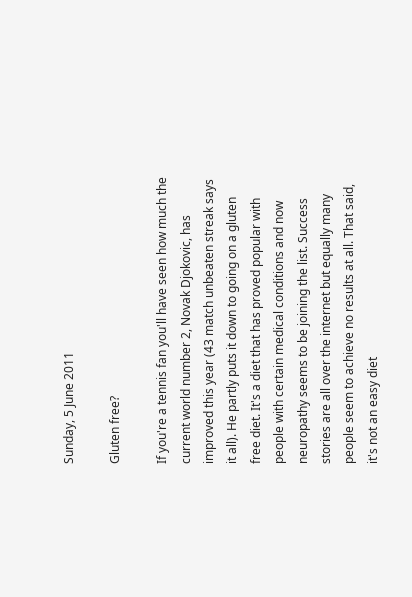Sunday, 5 June 2011

Gluten free?

If you're a tennis fan you'll have seen how much the current world number 2, Novak Djokovic, has improved this year (43 match unbeaten streak says it all). He partly puts it down to going on a gluten free diet. It's a diet that has proved popular with people with certain medical conditions and now neuropathy seems to be joining the list. Success stories are all over the internet but equally many people seem to achieve no results at all. That said, it's not an easy diet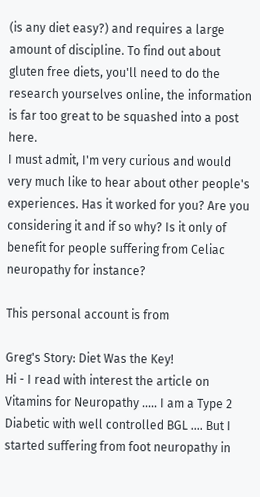(is any diet easy?) and requires a large amount of discipline. To find out about gluten free diets, you'll need to do the research yourselves online, the information is far too great to be squashed into a post here.
I must admit, I'm very curious and would very much like to hear about other people's experiences. Has it worked for you? Are you considering it and if so why? Is it only of benefit for people suffering from Celiac neuropathy for instance?

This personal account is from

Greg's Story: Diet Was the Key!
Hi - I read with interest the article on Vitamins for Neuropathy ..... I am a Type 2 Diabetic with well controlled BGL .... But I started suffering from foot neuropathy in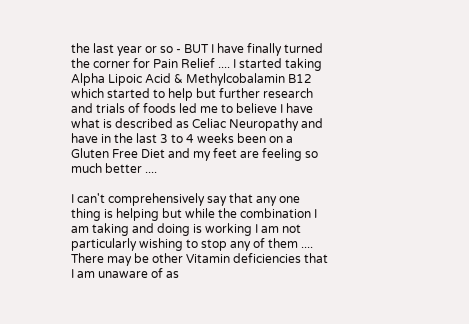the last year or so - BUT I have finally turned the corner for Pain Relief .... I started taking Alpha Lipoic Acid & Methylcobalamin B12 which started to help but further research and trials of foods led me to believe I have what is described as Celiac Neuropathy and have in the last 3 to 4 weeks been on a Gluten Free Diet and my feet are feeling so much better ....

I can't comprehensively say that any one thing is helping but while the combination I am taking and doing is working I am not particularly wishing to stop any of them .... There may be other Vitamin deficiencies that I am unaware of as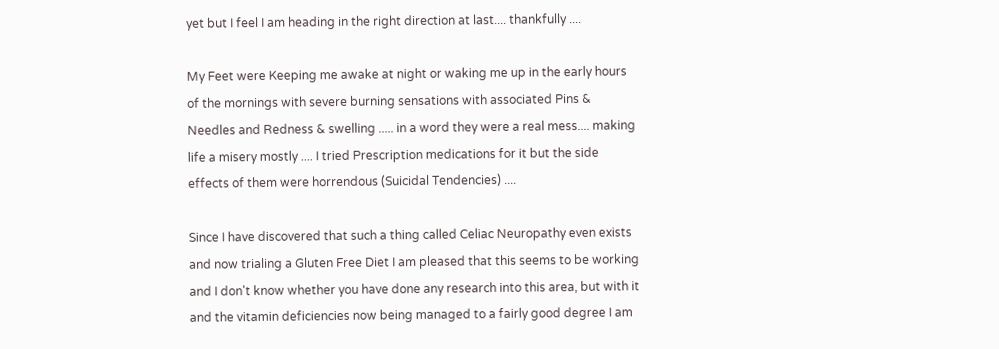yet but I feel I am heading in the right direction at last.... thankfully ....

My Feet were Keeping me awake at night or waking me up in the early hours of the mornings with severe burning sensations with associated Pins & Needles and Redness & swelling ..... in a word they were a real mess.... making life a misery mostly .... I tried Prescription medications for it but the side effects of them were horrendous (Suicidal Tendencies) ....

Since I have discovered that such a thing called Celiac Neuropathy even exists and now trialing a Gluten Free Diet I am pleased that this seems to be working and I don't know whether you have done any research into this area, but with it and the vitamin deficiencies now being managed to a fairly good degree I am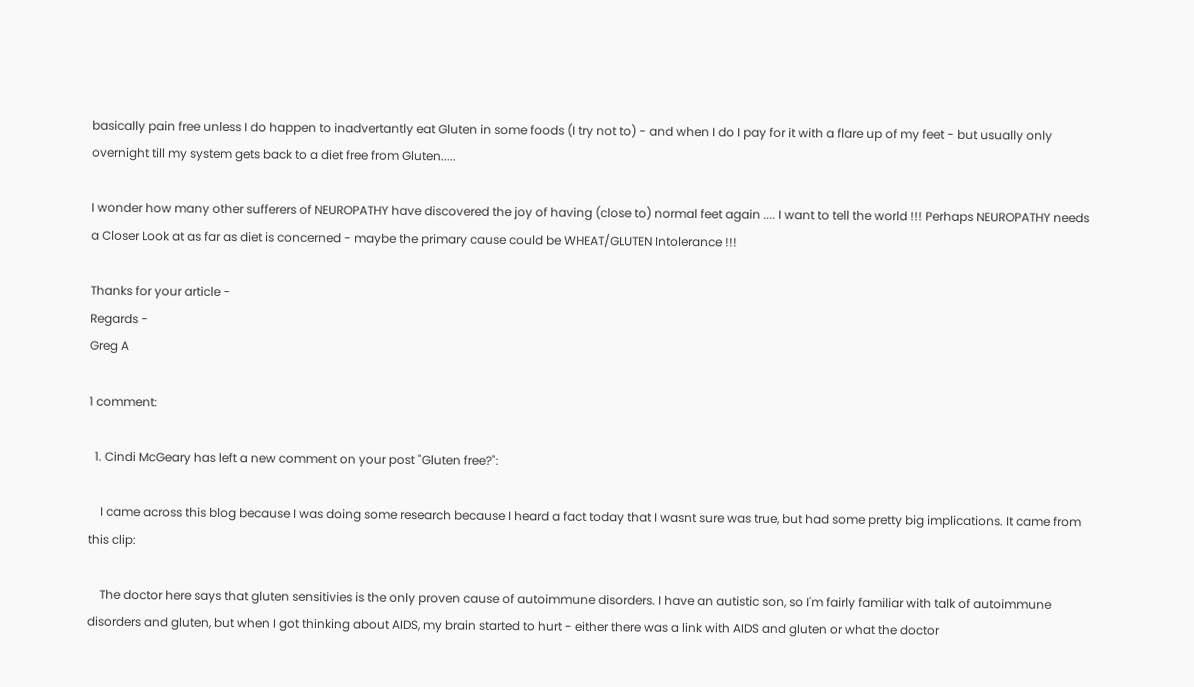basically pain free unless I do happen to inadvertantly eat Gluten in some foods (I try not to) - and when I do I pay for it with a flare up of my feet - but usually only overnight till my system gets back to a diet free from Gluten.....

I wonder how many other sufferers of NEUROPATHY have discovered the joy of having (close to) normal feet again .... I want to tell the world !!! Perhaps NEUROPATHY needs a Closer Look at as far as diet is concerned - maybe the primary cause could be WHEAT/GLUTEN Intolerance !!!

Thanks for your article -
Regards -
Greg A

1 comment:

  1. Cindi McGeary has left a new comment on your post "Gluten free?":

    I came across this blog because I was doing some research because I heard a fact today that I wasnt sure was true, but had some pretty big implications. It came from this clip:

    The doctor here says that gluten sensitivies is the only proven cause of autoimmune disorders. I have an autistic son, so I'm fairly familiar with talk of autoimmune disorders and gluten, but when I got thinking about AIDS, my brain started to hurt - either there was a link with AIDS and gluten or what the doctor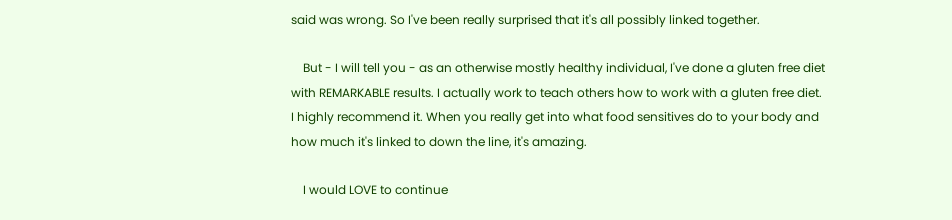said was wrong. So I've been really surprised that it's all possibly linked together.

    But - I will tell you - as an otherwise mostly healthy individual, I've done a gluten free diet with REMARKABLE results. I actually work to teach others how to work with a gluten free diet. I highly recommend it. When you really get into what food sensitives do to your body and how much it's linked to down the line, it's amazing.

    I would LOVE to continue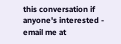this conversation if anyone's interested - email me at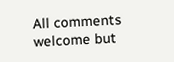All comments welcome but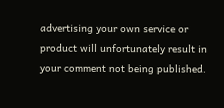advertising your own service or product will unfortunately result in your comment not being published.